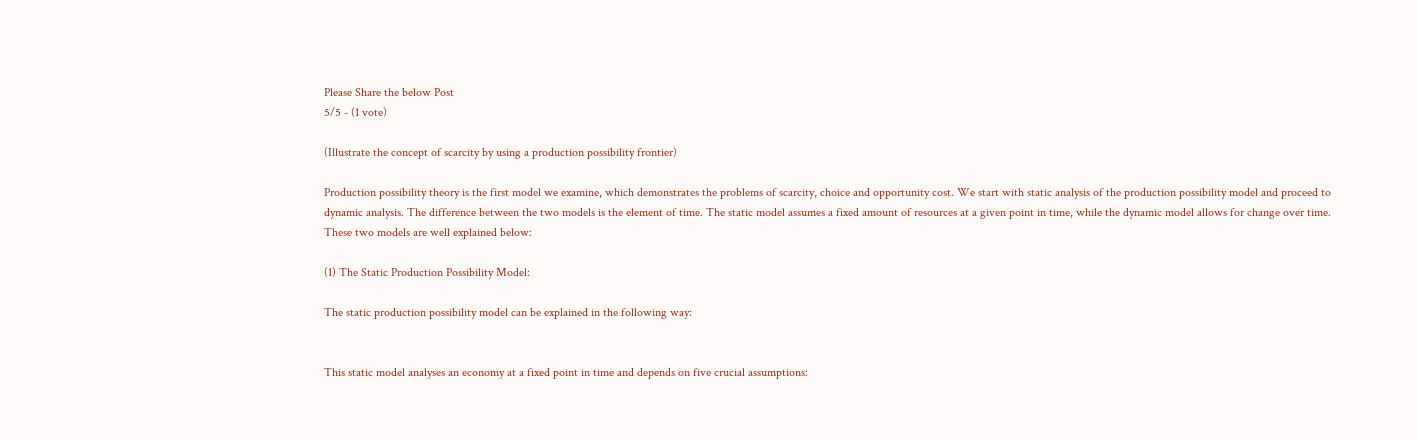Please Share the below Post
5/5 - (1 vote)

(Illustrate the concept of scarcity by using a production possibility frontier)

Production possibility theory is the first model we examine, which demonstrates the problems of scarcity, choice and opportunity cost. We start with static analysis of the production possibility model and proceed to dynamic analysis. The difference between the two models is the element of time. The static model assumes a fixed amount of resources at a given point in time, while the dynamic model allows for change over time. These two models are well explained below:

(1) The Static Production Possibility Model:

The static production possibility model can be explained in the following way:


This static model analyses an economy at a fixed point in time and depends on five crucial assumptions: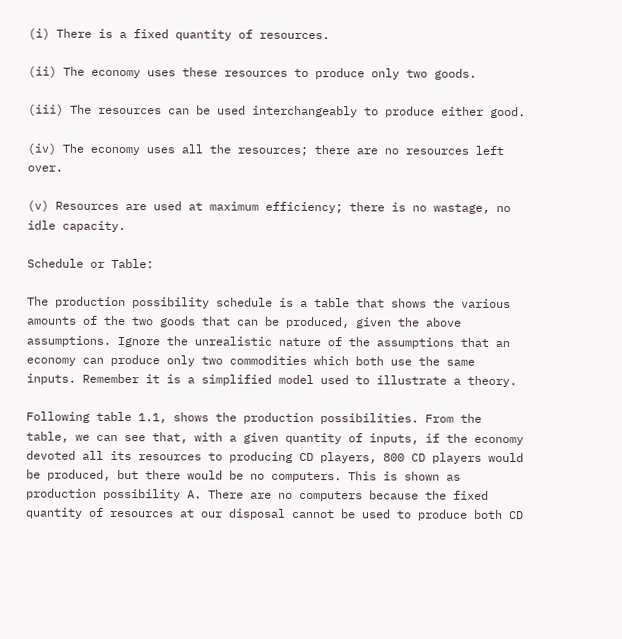(i) There is a fixed quantity of resources.

(ii) The economy uses these resources to produce only two goods.

(iii) The resources can be used interchangeably to produce either good.

(iv) The economy uses all the resources; there are no resources left over.

(v) Resources are used at maximum efficiency; there is no wastage, no idle capacity.

Schedule or Table:

The production possibility schedule is a table that shows the various amounts of the two goods that can be produced, given the above assumptions. Ignore the unrealistic nature of the assumptions that an economy can produce only two commodities which both use the same inputs. Remember it is a simplified model used to illustrate a theory.

Following table 1.1, shows the production possibilities. From the table, we can see that, with a given quantity of inputs, if the economy devoted all its resources to producing CD players, 800 CD players would be produced, but there would be no computers. This is shown as production possibility A. There are no computers because the fixed quantity of resources at our disposal cannot be used to produce both CD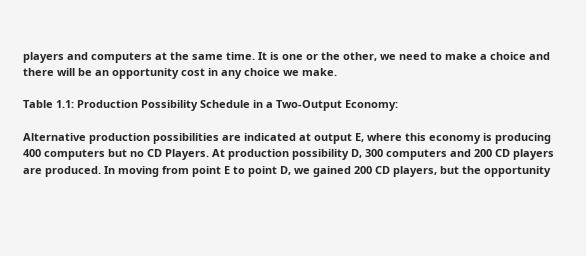players and computers at the same time. It is one or the other, we need to make a choice and there will be an opportunity cost in any choice we make.

Table 1.1: Production Possibility Schedule in a Two-Output Economy:

Alternative production possibilities are indicated at output E, where this economy is producing 400 computers but no CD Players. At production possibility D, 300 computers and 200 CD players are produced. In moving from point E to point D, we gained 200 CD players, but the opportunity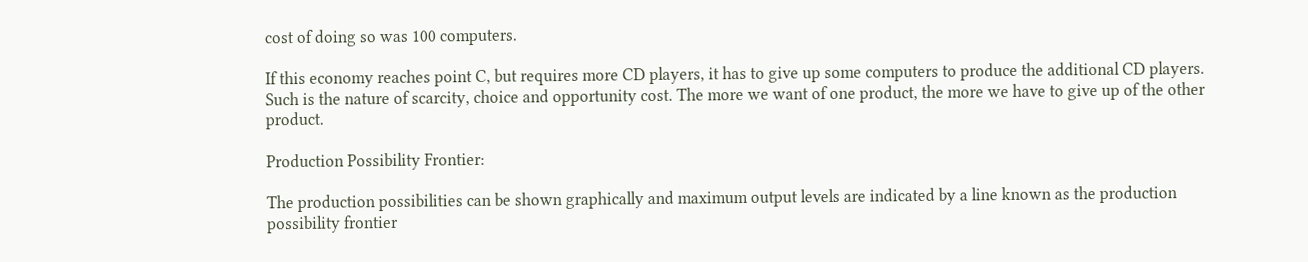cost of doing so was 100 computers.

If this economy reaches point C, but requires more CD players, it has to give up some computers to produce the additional CD players. Such is the nature of scarcity, choice and opportunity cost. The more we want of one product, the more we have to give up of the other product.

Production Possibility Frontier:

The production possibilities can be shown graphically and maximum output levels are indicated by a line known as the production possibility frontier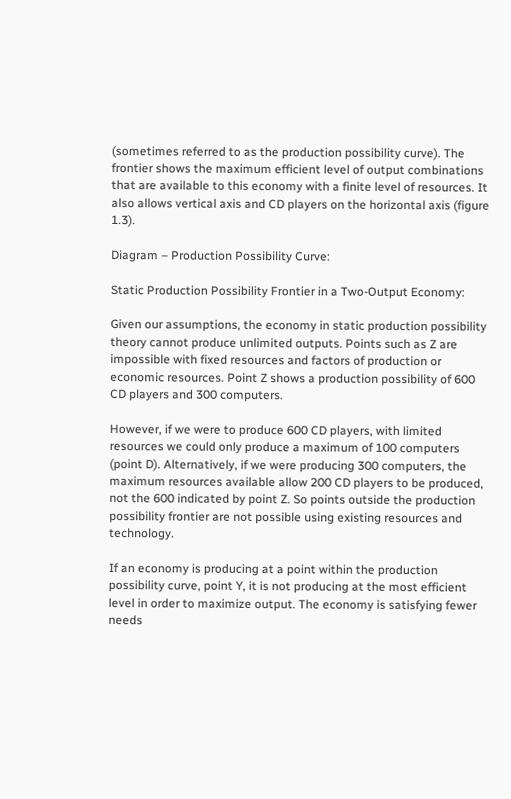(sometimes referred to as the production possibility curve). The frontier shows the maximum efficient level of output combinations that are available to this economy with a finite level of resources. It also allows vertical axis and CD players on the horizontal axis (figure 1.3).

Diagram – Production Possibility Curve:

Static Production Possibility Frontier in a Two-Output Economy:

Given our assumptions, the economy in static production possibility theory cannot produce unlimited outputs. Points such as Z are impossible with fixed resources and factors of production or economic resources. Point Z shows a production possibility of 600 CD players and 300 computers.

However, if we were to produce 600 CD players, with limited resources we could only produce a maximum of 100 computers (point D). Alternatively, if we were producing 300 computers, the maximum resources available allow 200 CD players to be produced, not the 600 indicated by point Z. So points outside the production possibility frontier are not possible using existing resources and technology.

If an economy is producing at a point within the production possibility curve, point Y, it is not producing at the most efficient level in order to maximize output. The economy is satisfying fewer needs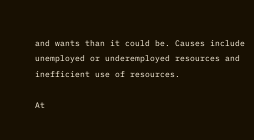and wants than it could be. Causes include unemployed or underemployed resources and inefficient use of resources.

At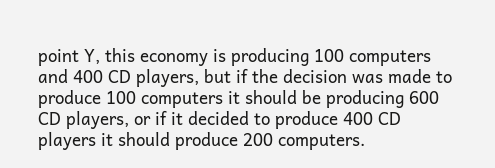point Y, this economy is producing 100 computers and 400 CD players, but if the decision was made to produce 100 computers it should be producing 600 CD players, or if it decided to produce 400 CD players it should produce 200 computers.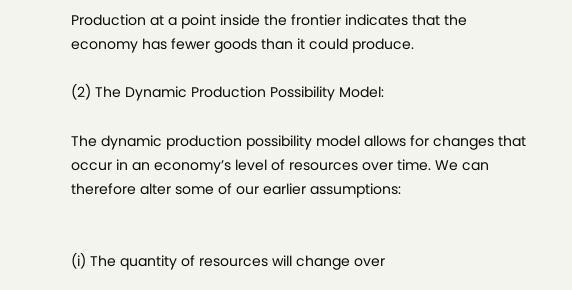Production at a point inside the frontier indicates that the economy has fewer goods than it could produce.

(2) The Dynamic Production Possibility Model:

The dynamic production possibility model allows for changes that occur in an economy’s level of resources over time. We can therefore alter some of our earlier assumptions:


(i) The quantity of resources will change over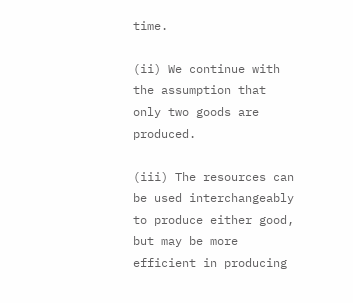time.

(ii) We continue with the assumption that only two goods are produced.

(iii) The resources can be used interchangeably to produce either good, but may be more efficient in producing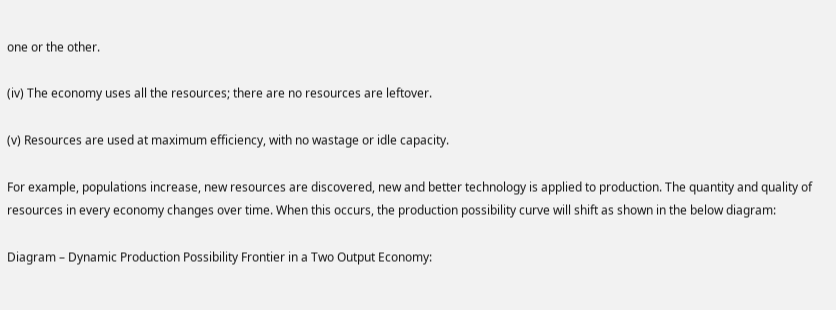one or the other.

(iv) The economy uses all the resources; there are no resources are leftover.

(v) Resources are used at maximum efficiency, with no wastage or idle capacity.

For example, populations increase, new resources are discovered, new and better technology is applied to production. The quantity and quality of resources in every economy changes over time. When this occurs, the production possibility curve will shift as shown in the below diagram:

Diagram – Dynamic Production Possibility Frontier in a Two Output Economy: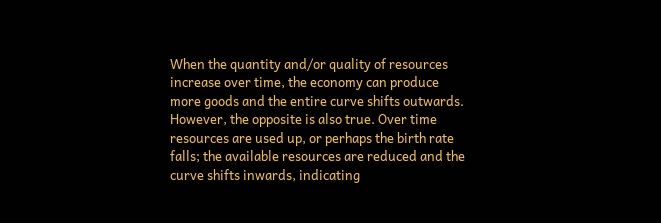When the quantity and/or quality of resources increase over time, the economy can produce more goods and the entire curve shifts outwards. However, the opposite is also true. Over time resources are used up, or perhaps the birth rate falls; the available resources are reduced and the curve shifts inwards, indicating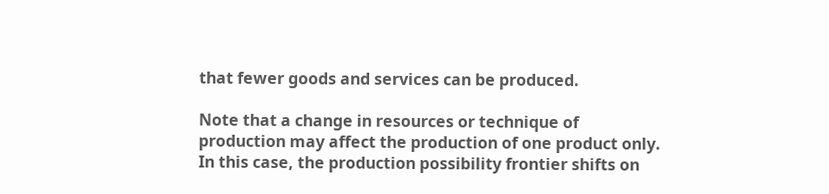that fewer goods and services can be produced.

Note that a change in resources or technique of production may affect the production of one product only. In this case, the production possibility frontier shifts on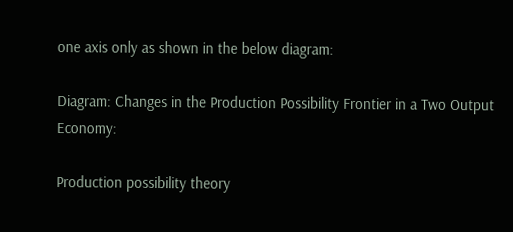one axis only as shown in the below diagram:

Diagram: Changes in the Production Possibility Frontier in a Two Output Economy:

Production possibility theory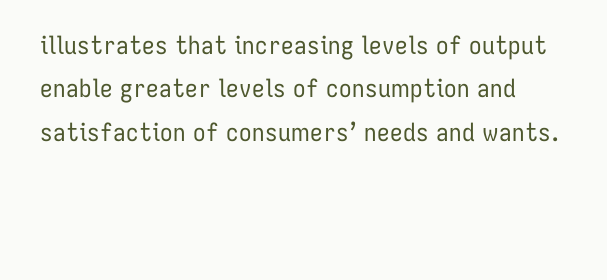illustrates that increasing levels of output enable greater levels of consumption and satisfaction of consumers’ needs and wants.